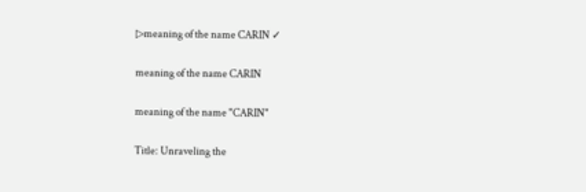▷meaning of the name CARIN ✓

meaning of the name CARIN

meaning of the name "CARIN"

Title: Unraveling the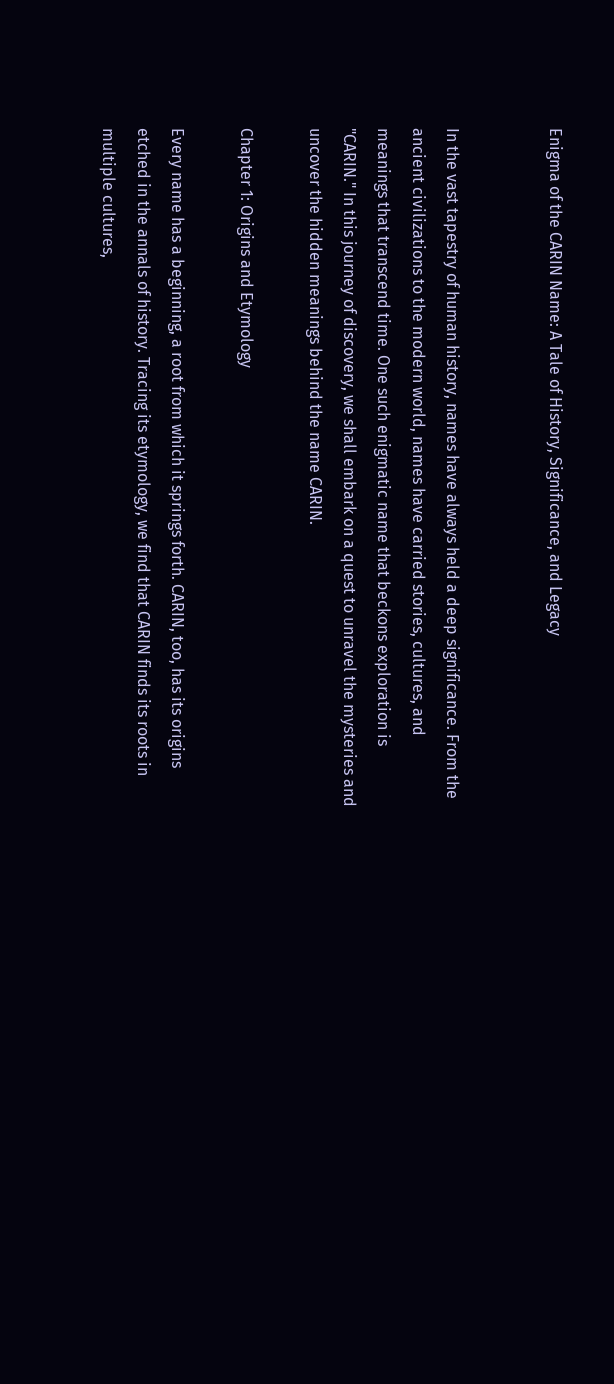Enigma of the CARIN Name: A Tale of History, Significance, and Legacy


In the vast tapestry of human history, names have always held a deep significance. From the ancient civilizations to the modern world, names have carried stories, cultures, and meanings that transcend time. One such enigmatic name that beckons exploration is "CARIN." In this journey of discovery, we shall embark on a quest to unravel the mysteries and uncover the hidden meanings behind the name CARIN.

Chapter 1: Origins and Etymology

Every name has a beginning, a root from which it springs forth. CARIN, too, has its origins etched in the annals of history. Tracing its etymology, we find that CARIN finds its roots in multiple cultures,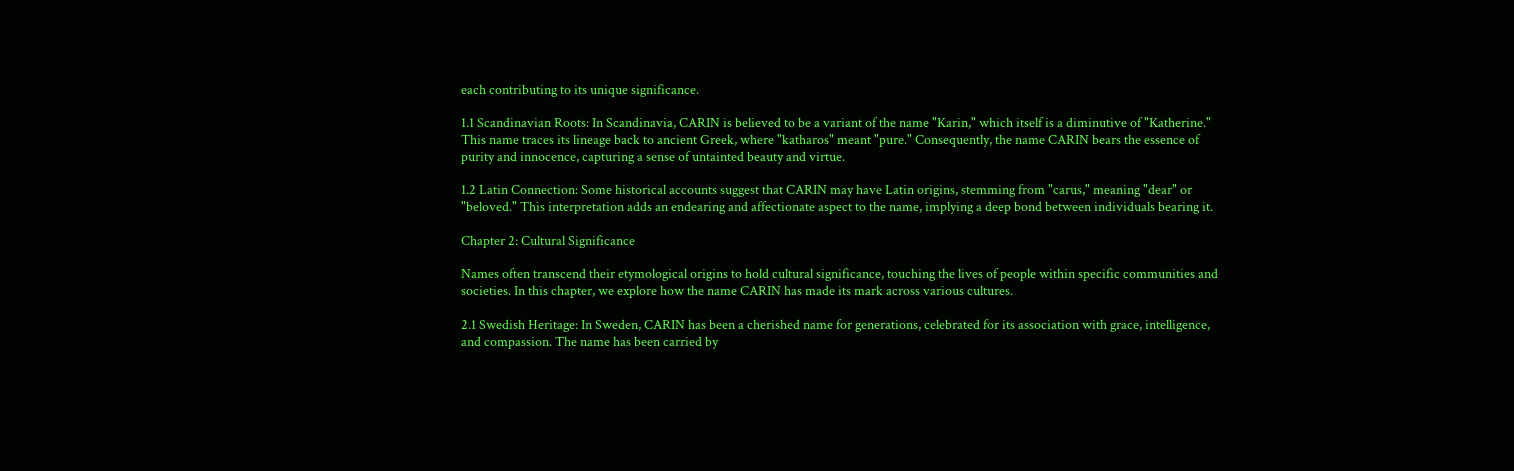each contributing to its unique significance.

1.1 Scandinavian Roots: In Scandinavia, CARIN is believed to be a variant of the name "Karin," which itself is a diminutive of "Katherine." This name traces its lineage back to ancient Greek, where "katharos" meant "pure." Consequently, the name CARIN bears the essence of purity and innocence, capturing a sense of untainted beauty and virtue.

1.2 Latin Connection: Some historical accounts suggest that CARIN may have Latin origins, stemming from "carus," meaning "dear" or "beloved." This interpretation adds an endearing and affectionate aspect to the name, implying a deep bond between individuals bearing it.

Chapter 2: Cultural Significance

Names often transcend their etymological origins to hold cultural significance, touching the lives of people within specific communities and societies. In this chapter, we explore how the name CARIN has made its mark across various cultures.

2.1 Swedish Heritage: In Sweden, CARIN has been a cherished name for generations, celebrated for its association with grace, intelligence, and compassion. The name has been carried by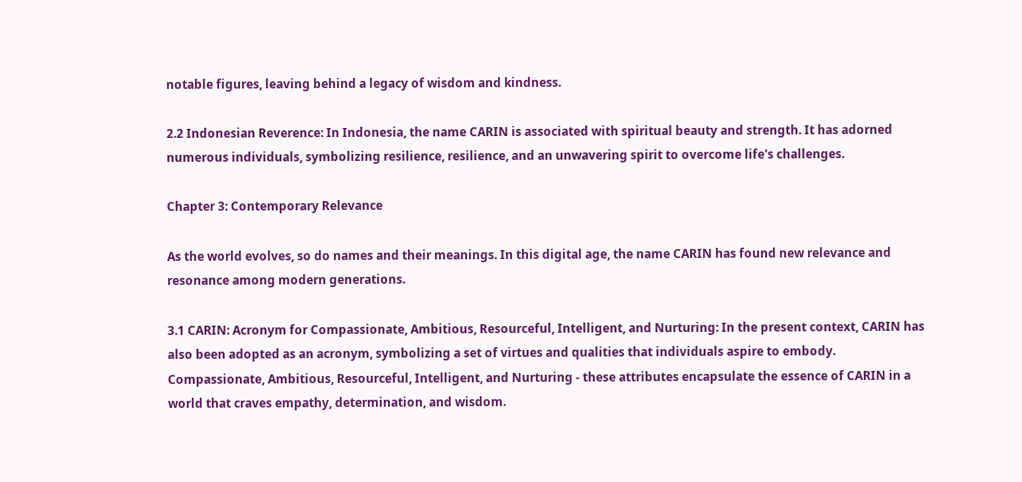notable figures, leaving behind a legacy of wisdom and kindness.

2.2 Indonesian Reverence: In Indonesia, the name CARIN is associated with spiritual beauty and strength. It has adorned numerous individuals, symbolizing resilience, resilience, and an unwavering spirit to overcome life's challenges.

Chapter 3: Contemporary Relevance

As the world evolves, so do names and their meanings. In this digital age, the name CARIN has found new relevance and resonance among modern generations.

3.1 CARIN: Acronym for Compassionate, Ambitious, Resourceful, Intelligent, and Nurturing: In the present context, CARIN has also been adopted as an acronym, symbolizing a set of virtues and qualities that individuals aspire to embody. Compassionate, Ambitious, Resourceful, Intelligent, and Nurturing - these attributes encapsulate the essence of CARIN in a world that craves empathy, determination, and wisdom.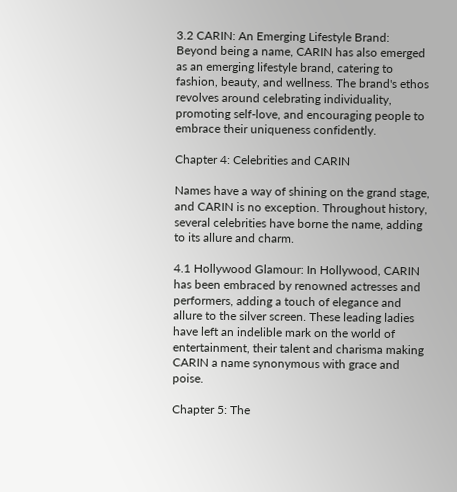3.2 CARIN: An Emerging Lifestyle Brand: Beyond being a name, CARIN has also emerged as an emerging lifestyle brand, catering to fashion, beauty, and wellness. The brand's ethos revolves around celebrating individuality, promoting self-love, and encouraging people to embrace their uniqueness confidently.

Chapter 4: Celebrities and CARIN

Names have a way of shining on the grand stage, and CARIN is no exception. Throughout history, several celebrities have borne the name, adding to its allure and charm.

4.1 Hollywood Glamour: In Hollywood, CARIN has been embraced by renowned actresses and performers, adding a touch of elegance and allure to the silver screen. These leading ladies have left an indelible mark on the world of entertainment, their talent and charisma making CARIN a name synonymous with grace and poise.

Chapter 5: The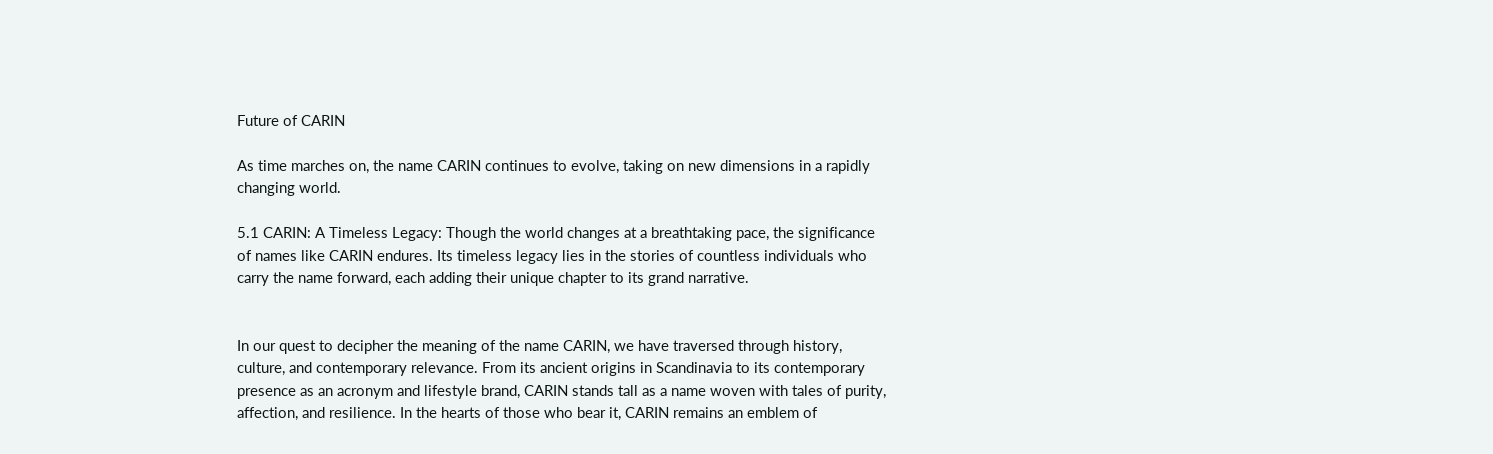Future of CARIN

As time marches on, the name CARIN continues to evolve, taking on new dimensions in a rapidly changing world.

5.1 CARIN: A Timeless Legacy: Though the world changes at a breathtaking pace, the significance of names like CARIN endures. Its timeless legacy lies in the stories of countless individuals who carry the name forward, each adding their unique chapter to its grand narrative.


In our quest to decipher the meaning of the name CARIN, we have traversed through history, culture, and contemporary relevance. From its ancient origins in Scandinavia to its contemporary presence as an acronym and lifestyle brand, CARIN stands tall as a name woven with tales of purity, affection, and resilience. In the hearts of those who bear it, CARIN remains an emblem of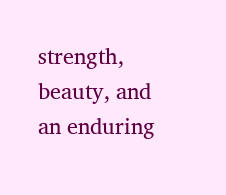strength, beauty, and an enduring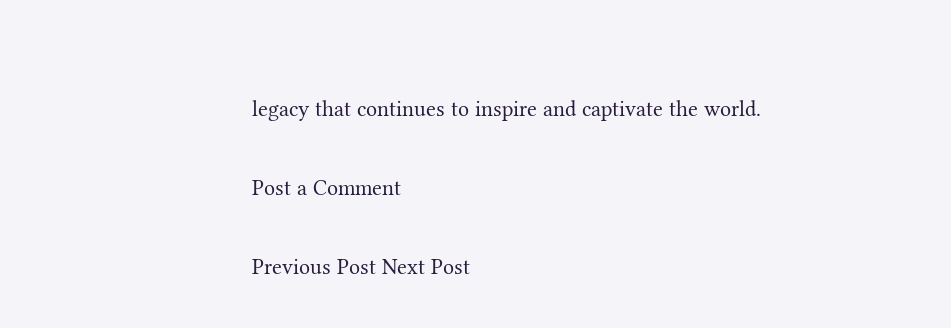legacy that continues to inspire and captivate the world.

Post a Comment

Previous Post Next Post